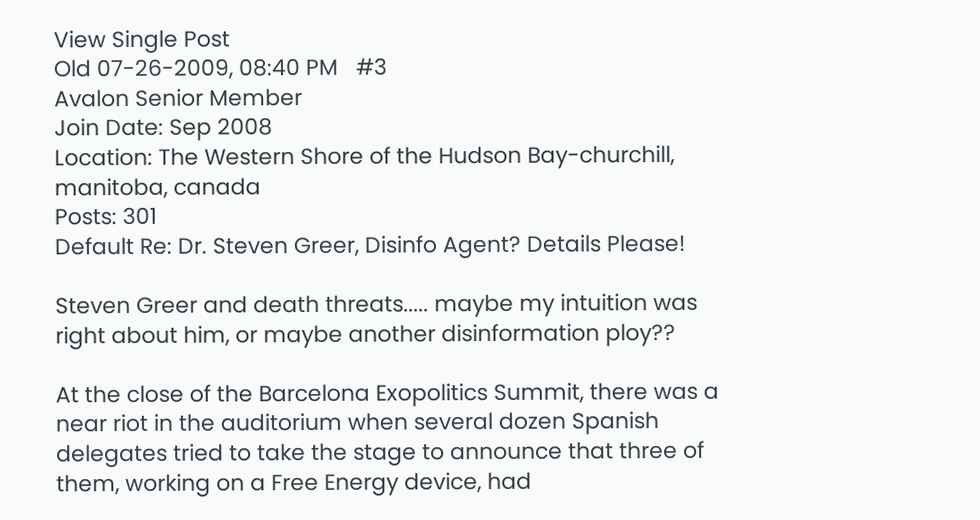View Single Post
Old 07-26-2009, 08:40 PM   #3
Avalon Senior Member
Join Date: Sep 2008
Location: The Western Shore of the Hudson Bay-churchill, manitoba, canada
Posts: 301
Default Re: Dr. Steven Greer, Disinfo Agent? Details Please!

Steven Greer and death threats..... maybe my intuition was right about him, or maybe another disinformation ploy??

At the close of the Barcelona Exopolitics Summit, there was a near riot in the auditorium when several dozen Spanish delegates tried to take the stage to announce that three of them, working on a Free Energy device, had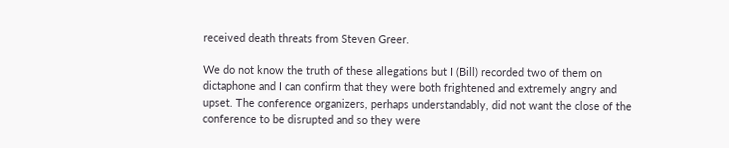received death threats from Steven Greer.

We do not know the truth of these allegations but I (Bill) recorded two of them on dictaphone and I can confirm that they were both frightened and extremely angry and upset. The conference organizers, perhaps understandably, did not want the close of the conference to be disrupted and so they were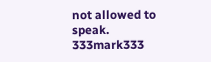not allowed to speak.
333mark333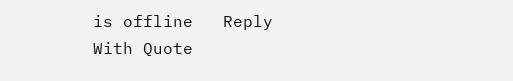is offline   Reply With Quote